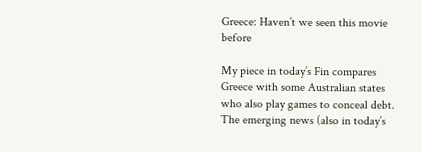Greece: Haven’t we seen this movie before

My piece in today’s Fin compares Greece with some Australian states who also play games to conceal debt. The emerging news (also in today’s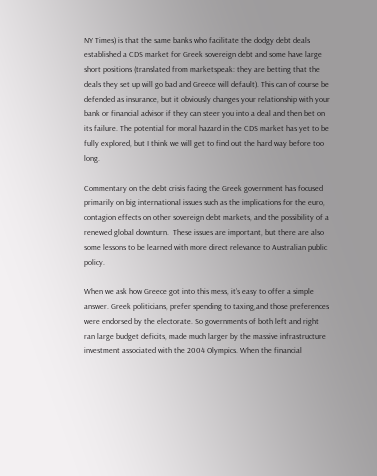NY Times) is that the same banks who facilitate the dodgy debt deals established a CDS market for Greek sovereign debt and some have large short positions (translated from marketspeak: they are betting that the deals they set up will go bad and Greece will default). This can of course be defended as insurance, but it obviously changes your relationship with your bank or financial advisor if they can steer you into a deal and then bet on its failure. The potential for moral hazard in the CDS market has yet to be fully explored, but I think we will get to find out the hard way before too long.

Commentary on the debt crisis facing the Greek government has focused primarily on big international issues such as the implications for the euro, contagion effects on other sovereign debt markets, and the possibility of a renewed global downturn.  These issues are important, but there are also some lessons to be learned with more direct relevance to Australian public policy.

When we ask how Greece got into this mess, it’s easy to offer a simple answer. Greek politicians, prefer spending to taxing,and those preferences were endorsed by the electorate. So governments of both left and right ran large budget deficits, made much larger by the massive infrastructure investment associated with the 2004 Olympics. When the financial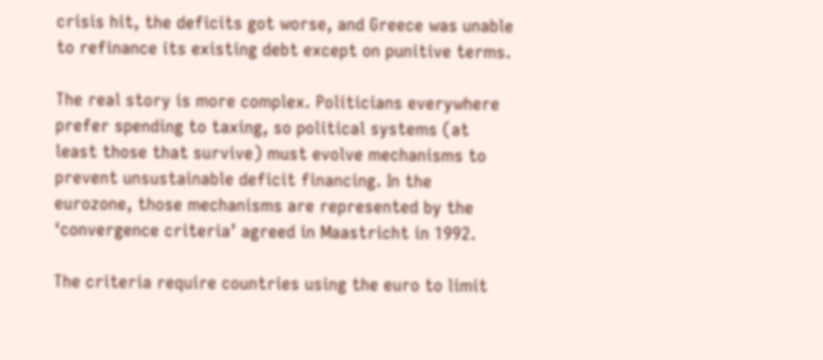crisis hit, the deficits got worse, and Greece was unable to refinance its existing debt except on punitive terms.

The real story is more complex. Politicians everywhere prefer spending to taxing, so political systems (at least those that survive) must evolve mechanisms to prevent unsustainable deficit financing. In the eurozone, those mechanisms are represented by the ‘convergence criteria’ agreed in Maastricht in 1992.

The criteria require countries using the euro to limit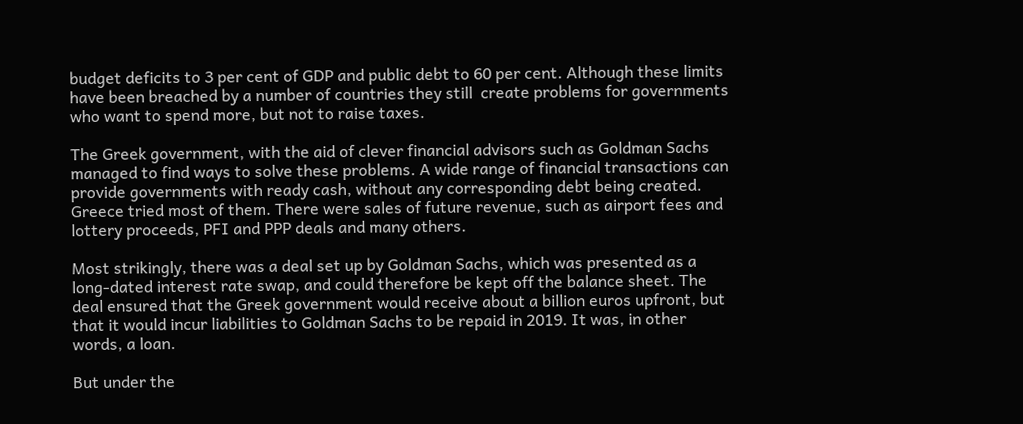budget deficits to 3 per cent of GDP and public debt to 60 per cent. Although these limits have been breached by a number of countries they still  create problems for governments who want to spend more, but not to raise taxes.

The Greek government, with the aid of clever financial advisors such as Goldman Sachs managed to find ways to solve these problems. A wide range of financial transactions can provide governments with ready cash, without any corresponding debt being created. Greece tried most of them. There were sales of future revenue, such as airport fees and lottery proceeds, PFI and PPP deals and many others.

Most strikingly, there was a deal set up by Goldman Sachs, which was presented as a long-dated interest rate swap, and could therefore be kept off the balance sheet. The deal ensured that the Greek government would receive about a billion euros upfront, but that it would incur liabilities to Goldman Sachs to be repaid in 2019. It was, in other words, a loan.

But under the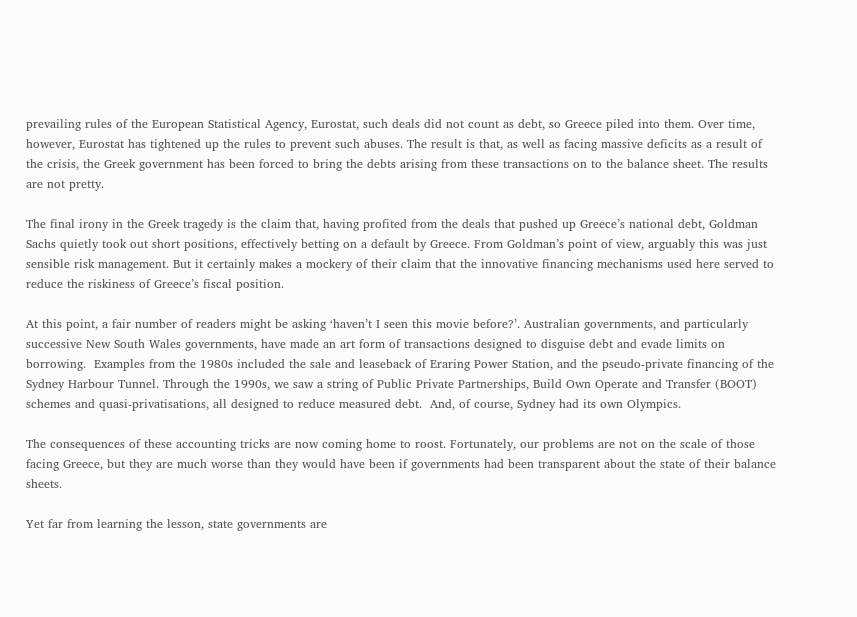prevailing rules of the European Statistical Agency, Eurostat, such deals did not count as debt, so Greece piled into them. Over time, however, Eurostat has tightened up the rules to prevent such abuses. The result is that, as well as facing massive deficits as a result of the crisis, the Greek government has been forced to bring the debts arising from these transactions on to the balance sheet. The results are not pretty.

The final irony in the Greek tragedy is the claim that, having profited from the deals that pushed up Greece’s national debt, Goldman Sachs quietly took out short positions, effectively betting on a default by Greece. From Goldman’s point of view, arguably this was just sensible risk management. But it certainly makes a mockery of their claim that the innovative financing mechanisms used here served to reduce the riskiness of Greece’s fiscal position.

At this point, a fair number of readers might be asking ‘haven’t I seen this movie before?’. Australian governments, and particularly successive New South Wales governments, have made an art form of transactions designed to disguise debt and evade limits on borrowing.  Examples from the 1980s included the sale and leaseback of Eraring Power Station, and the pseudo-private financing of the Sydney Harbour Tunnel. Through the 1990s, we saw a string of Public Private Partnerships, Build Own Operate and Transfer (BOOT) schemes and quasi-privatisations, all designed to reduce measured debt.  And, of course, Sydney had its own Olympics.

The consequences of these accounting tricks are now coming home to roost. Fortunately, our problems are not on the scale of those facing Greece, but they are much worse than they would have been if governments had been transparent about the state of their balance sheets.

Yet far from learning the lesson, state governments are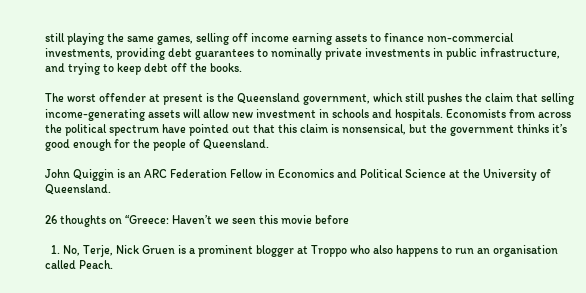still playing the same games, selling off income earning assets to finance non-commercial investments, providing debt guarantees to nominally private investments in public infrastructure, and trying to keep debt off the books.

The worst offender at present is the Queensland government, which still pushes the claim that selling income-generating assets will allow new investment in schools and hospitals. Economists from across the political spectrum have pointed out that this claim is nonsensical, but the government thinks it’s good enough for the people of Queensland.

John Quiggin is an ARC Federation Fellow in Economics and Political Science at the University of Queensland.

26 thoughts on “Greece: Haven’t we seen this movie before

  1. No, Terje, Nick Gruen is a prominent blogger at Troppo who also happens to run an organisation called Peach.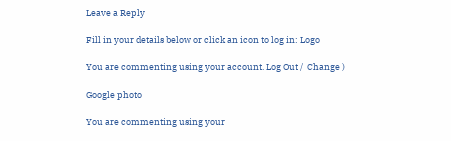Leave a Reply

Fill in your details below or click an icon to log in: Logo

You are commenting using your account. Log Out /  Change )

Google photo

You are commenting using your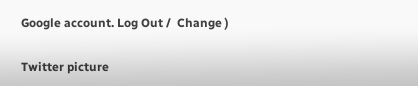Google account. Log Out /  Change )

Twitter picture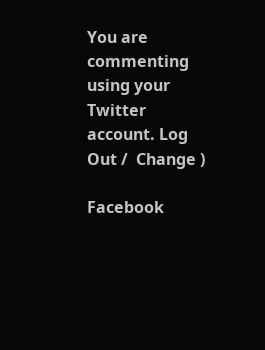You are commenting using your Twitter account. Log Out /  Change )

Facebook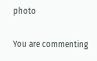photo

You are commenting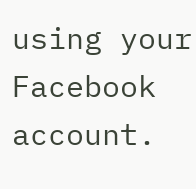using your Facebook account.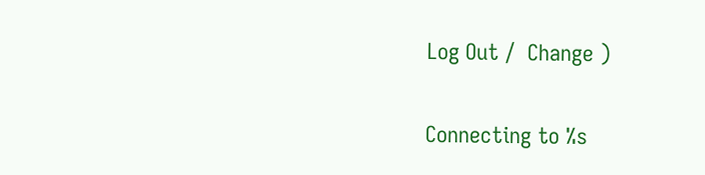Log Out /  Change )

Connecting to %s